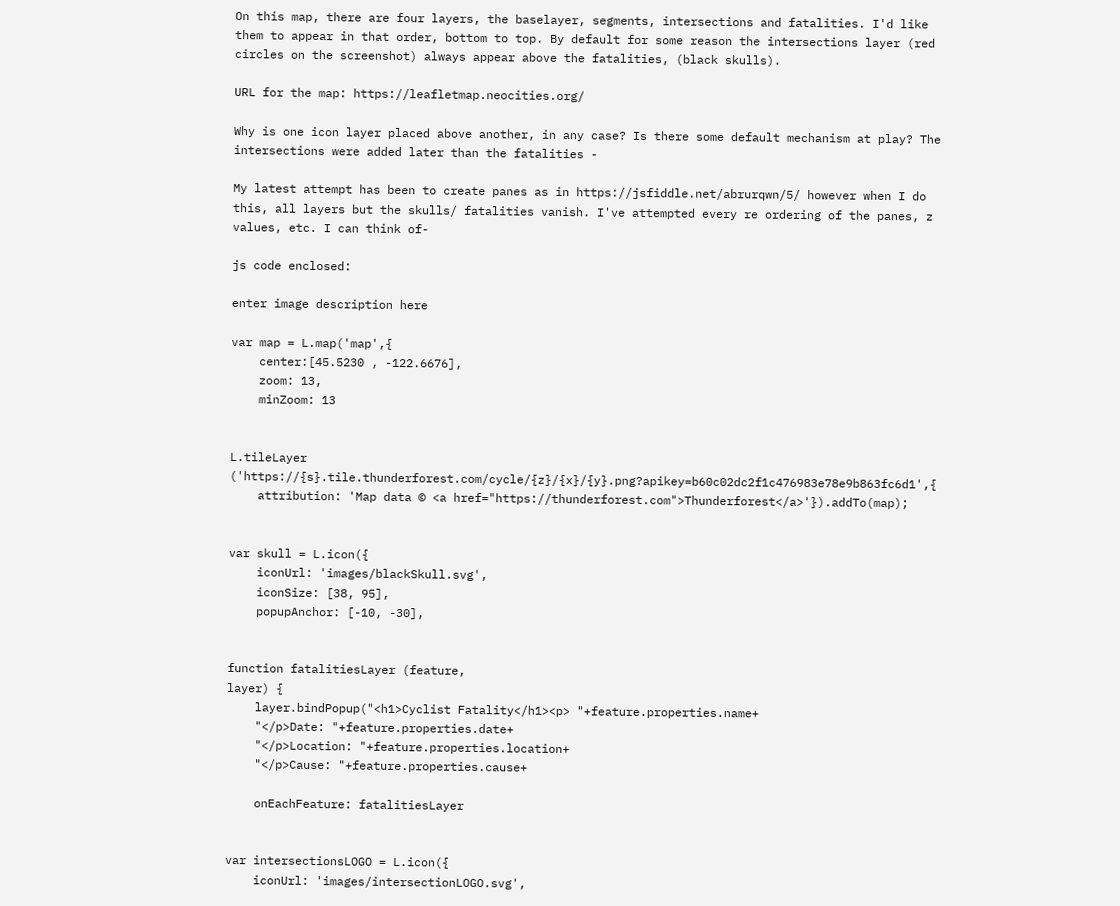On this map, there are four layers, the baselayer, segments, intersections and fatalities. I'd like them to appear in that order, bottom to top. By default for some reason the intersections layer (red circles on the screenshot) always appear above the fatalities, (black skulls).

URL for the map: https://leafletmap.neocities.org/

Why is one icon layer placed above another, in any case? Is there some default mechanism at play? The intersections were added later than the fatalities -

My latest attempt has been to create panes as in https://jsfiddle.net/abrurqwn/5/ however when I do this, all layers but the skulls/ fatalities vanish. I've attempted every re ordering of the panes, z values, etc. I can think of-

js code enclosed:

enter image description here

var map = L.map('map',{
    center:[45.5230 , -122.6676],
    zoom: 13,
    minZoom: 13


L.tileLayer ('https://{s}.tile.thunderforest.com/cycle/{z}/{x}/{y}.png?apikey=b60c02dc2f1c476983e78e9b863fc6d1',{
    attribution: 'Map data © <a href="https://thunderforest.com">Thunderforest</a>'}).addTo(map);


var skull = L.icon({
    iconUrl: 'images/blackSkull.svg',
    iconSize: [38, 95],
    popupAnchor: [-10, -30],


function fatalitiesLayer (feature,
layer) {
    layer.bindPopup("<h1>Cyclist Fatality</h1><p> "+feature.properties.name+
    "</p>Date: "+feature.properties.date+
    "</p>Location: "+feature.properties.location+
    "</p>Cause: "+feature.properties.cause+

    onEachFeature: fatalitiesLayer


var intersectionsLOGO = L.icon({
    iconUrl: 'images/intersectionLOGO.svg',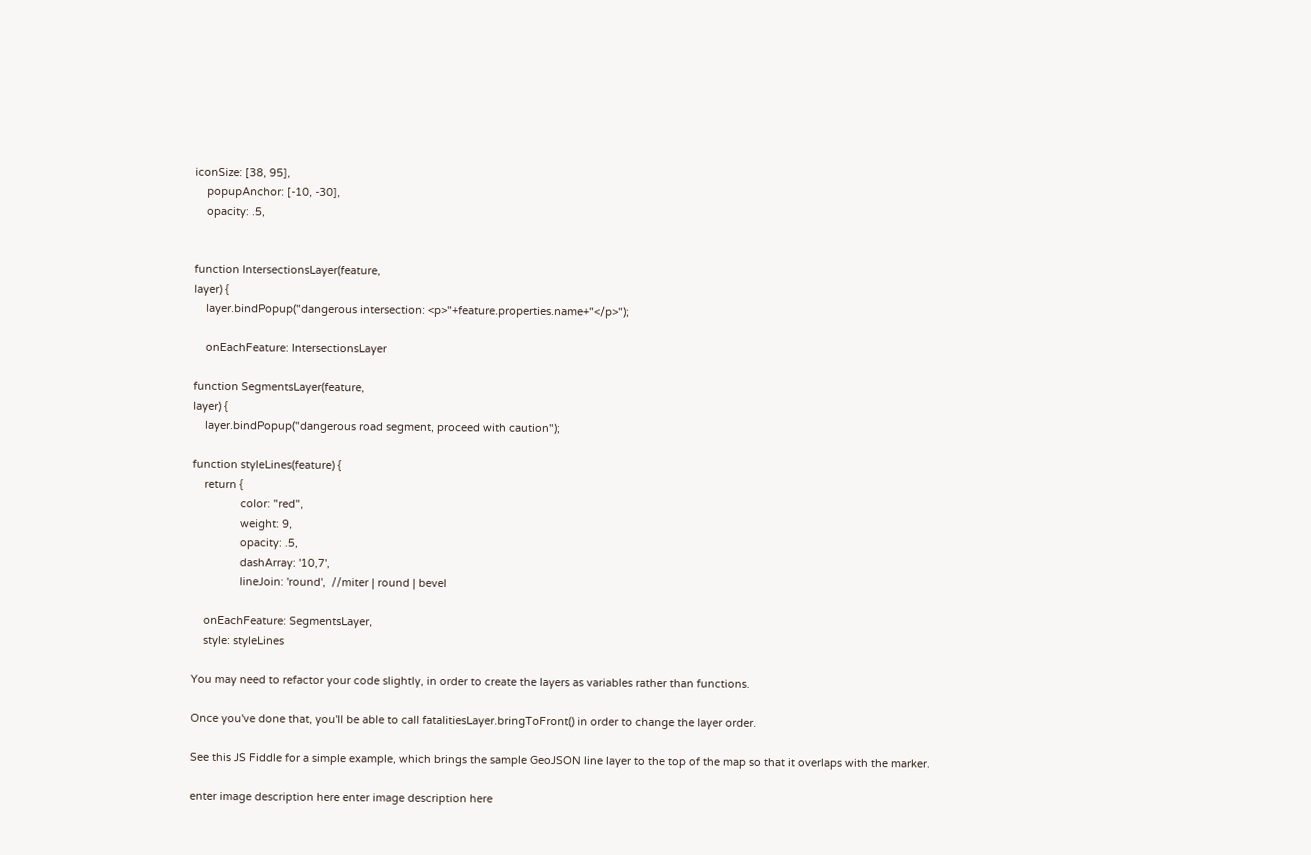iconSize: [38, 95],
    popupAnchor: [-10, -30],
    opacity: .5,


function IntersectionsLayer(feature,
layer) {
    layer.bindPopup("dangerous intersection: <p>"+feature.properties.name+"</p>");

    onEachFeature: IntersectionsLayer

function SegmentsLayer(feature,
layer) {
    layer.bindPopup("dangerous road segment, proceed with caution");

function styleLines(feature) {
    return {
                color: "red",
                weight: 9,
                opacity: .5,
                dashArray: '10,7',
                lineJoin: 'round',  //miter | round | bevel

    onEachFeature: SegmentsLayer,
    style: styleLines

You may need to refactor your code slightly, in order to create the layers as variables rather than functions.

Once you've done that, you'll be able to call fatalitiesLayer.bringToFront() in order to change the layer order.

See this JS Fiddle for a simple example, which brings the sample GeoJSON line layer to the top of the map so that it overlaps with the marker.

enter image description here enter image description here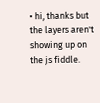• hi, thanks but the layers aren't showing up on the js fiddle.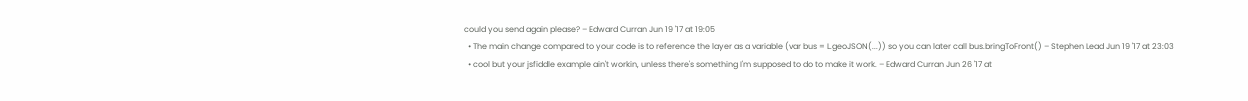could you send again please? – Edward Curran Jun 19 '17 at 19:05
  • The main change compared to your code is to reference the layer as a variable (var bus = L.geoJSON(...)) so you can later call bus.bringToFront() – Stephen Lead Jun 19 '17 at 23:03
  • cool but your jsfiddle example ain't workin, unless there's something I'm supposed to do to make it work. – Edward Curran Jun 26 '17 at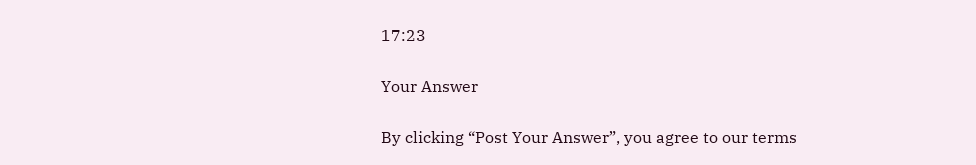17:23

Your Answer

By clicking “Post Your Answer”, you agree to our terms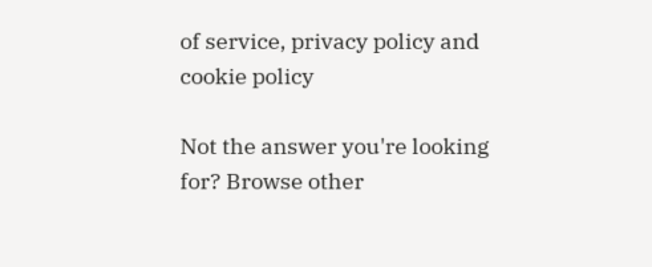of service, privacy policy and cookie policy

Not the answer you're looking for? Browse other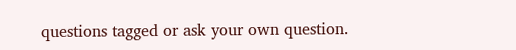questions tagged or ask your own question.